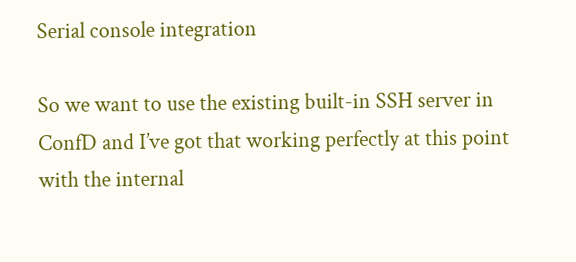Serial console integration

So we want to use the existing built-in SSH server in ConfD and I’ve got that working perfectly at this point with the internal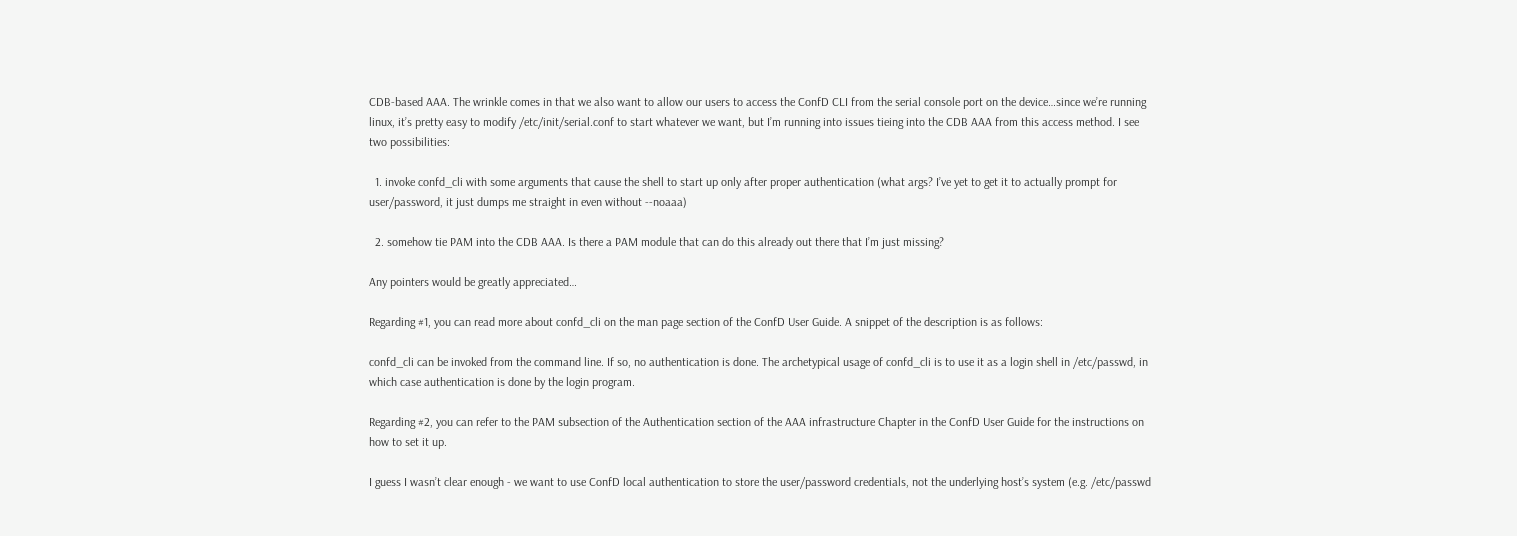CDB-based AAA. The wrinkle comes in that we also want to allow our users to access the ConfD CLI from the serial console port on the device…since we’re running linux, it’s pretty easy to modify /etc/init/serial.conf to start whatever we want, but I’m running into issues tieing into the CDB AAA from this access method. I see two possibilities:

  1. invoke confd_cli with some arguments that cause the shell to start up only after proper authentication (what args? I’ve yet to get it to actually prompt for user/password, it just dumps me straight in even without --noaaa)

  2. somehow tie PAM into the CDB AAA. Is there a PAM module that can do this already out there that I’m just missing?

Any pointers would be greatly appreciated…

Regarding #1, you can read more about confd_cli on the man page section of the ConfD User Guide. A snippet of the description is as follows:

confd_cli can be invoked from the command line. If so, no authentication is done. The archetypical usage of confd_cli is to use it as a login shell in /etc/passwd, in which case authentication is done by the login program.

Regarding #2, you can refer to the PAM subsection of the Authentication section of the AAA infrastructure Chapter in the ConfD User Guide for the instructions on how to set it up.

I guess I wasn’t clear enough - we want to use ConfD local authentication to store the user/password credentials, not the underlying host’s system (e.g. /etc/passwd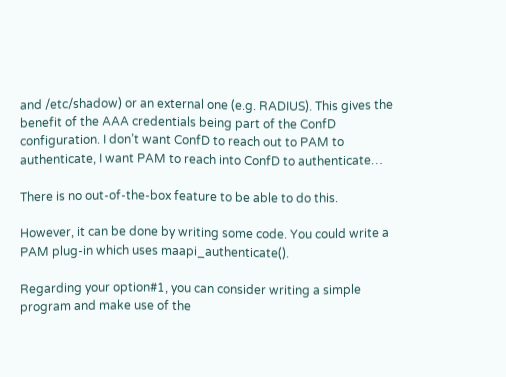and /etc/shadow) or an external one (e.g. RADIUS). This gives the benefit of the AAA credentials being part of the ConfD configuration. I don’t want ConfD to reach out to PAM to authenticate, I want PAM to reach into ConfD to authenticate…

There is no out-of-the-box feature to be able to do this.

However, it can be done by writing some code. You could write a PAM plug-in which uses maapi_authenticate().

Regarding your option#1, you can consider writing a simple program and make use of the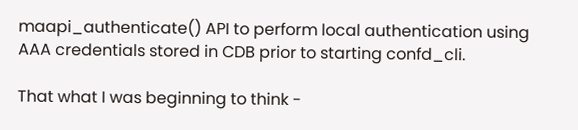maapi_authenticate() API to perform local authentication using AAA credentials stored in CDB prior to starting confd_cli.

That what I was beginning to think -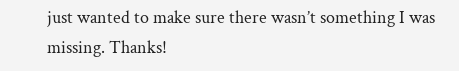just wanted to make sure there wasn’t something I was missing. Thanks!